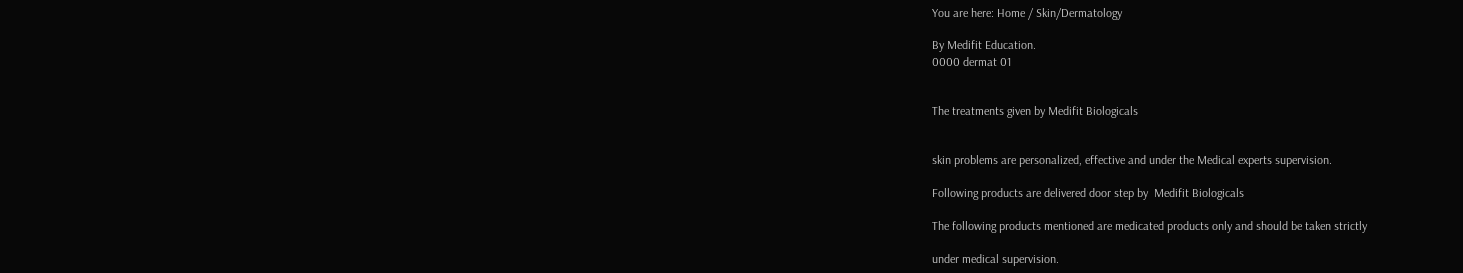You are here: Home / Skin/Dermatology

By Medifit Education.
0000 dermat 01


The treatments given by Medifit Biologicals


skin problems are personalized, effective and under the Medical experts supervision.

Following products are delivered door step by  Medifit Biologicals

The following products mentioned are medicated products only and should be taken strictly

under medical supervision.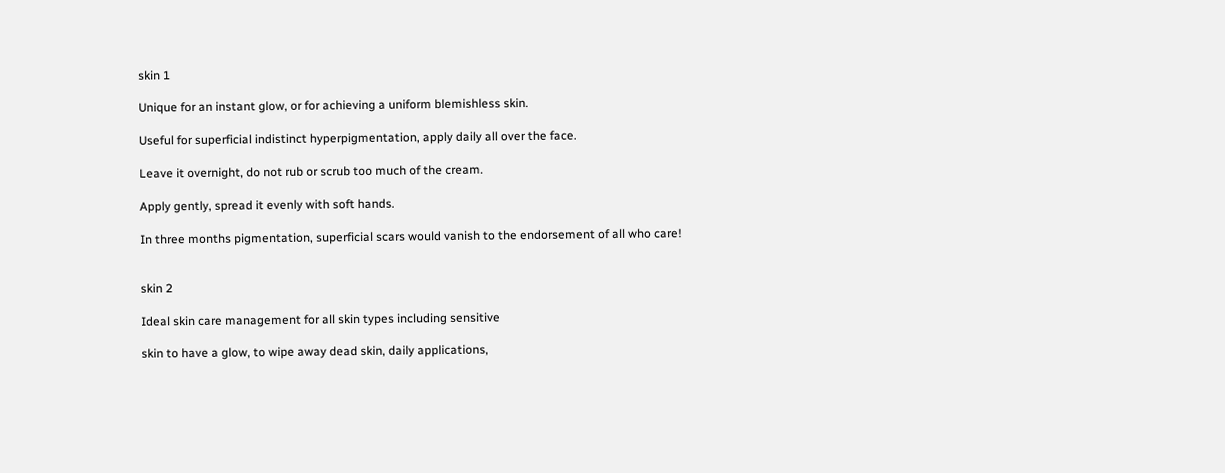skin 1

Unique for an instant glow, or for achieving a uniform blemishless skin.

Useful for superficial indistinct hyperpigmentation, apply daily all over the face.

Leave it overnight, do not rub or scrub too much of the cream.

Apply gently, spread it evenly with soft hands.

In three months pigmentation, superficial scars would vanish to the endorsement of all who care!


skin 2

Ideal skin care management for all skin types including sensitive

skin to have a glow, to wipe away dead skin, daily applications,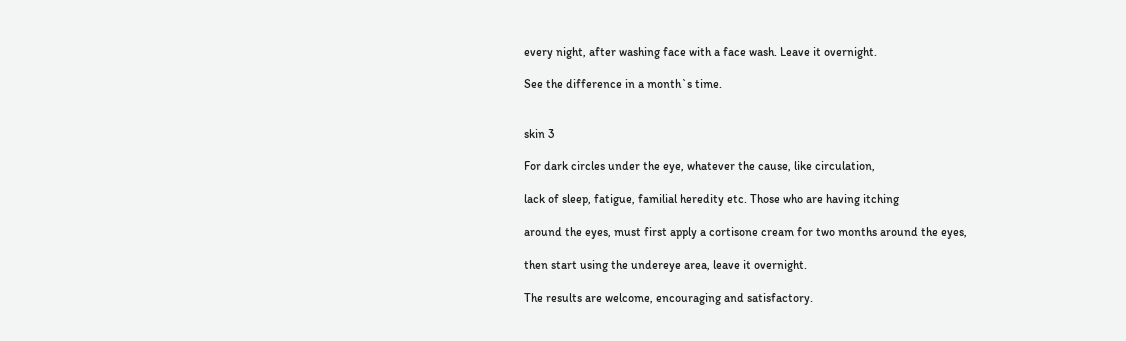every night, after washing face with a face wash. Leave it overnight.

See the difference in a month`s time.


skin 3

For dark circles under the eye, whatever the cause, like circulation,

lack of sleep, fatigue, familial heredity etc. Those who are having itching

around the eyes, must first apply a cortisone cream for two months around the eyes,

then start using the undereye area, leave it overnight.

The results are welcome, encouraging and satisfactory.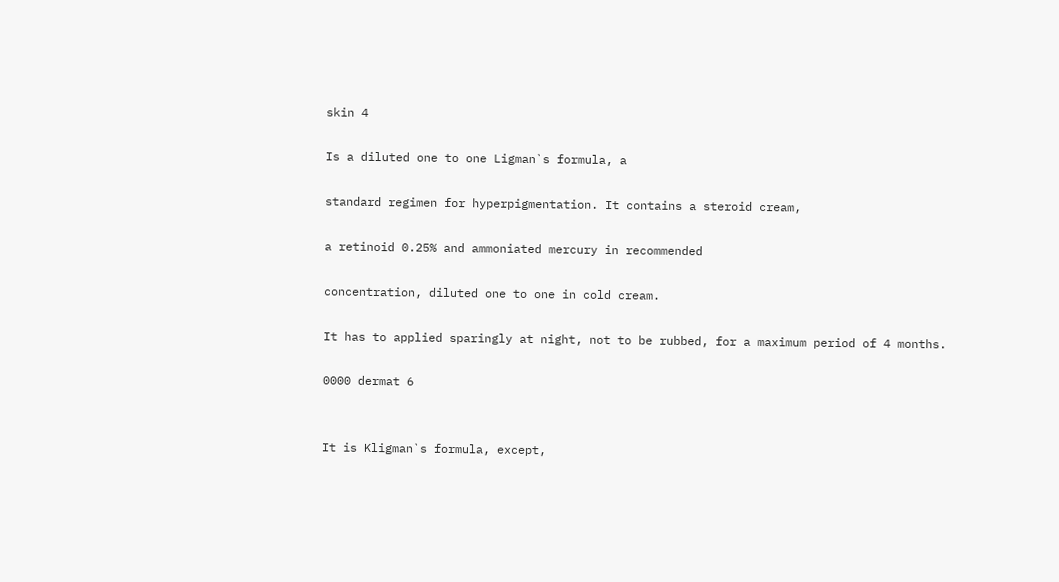skin 4

Is a diluted one to one Ligman`s formula, a

standard regimen for hyperpigmentation. It contains a steroid cream,

a retinoid 0.25% and ammoniated mercury in recommended

concentration, diluted one to one in cold cream.

It has to applied sparingly at night, not to be rubbed, for a maximum period of 4 months.

0000 dermat 6


It is Kligman`s formula, except,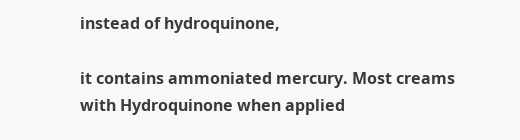instead of hydroquinone,

it contains ammoniated mercury. Most creams with Hydroquinone when applied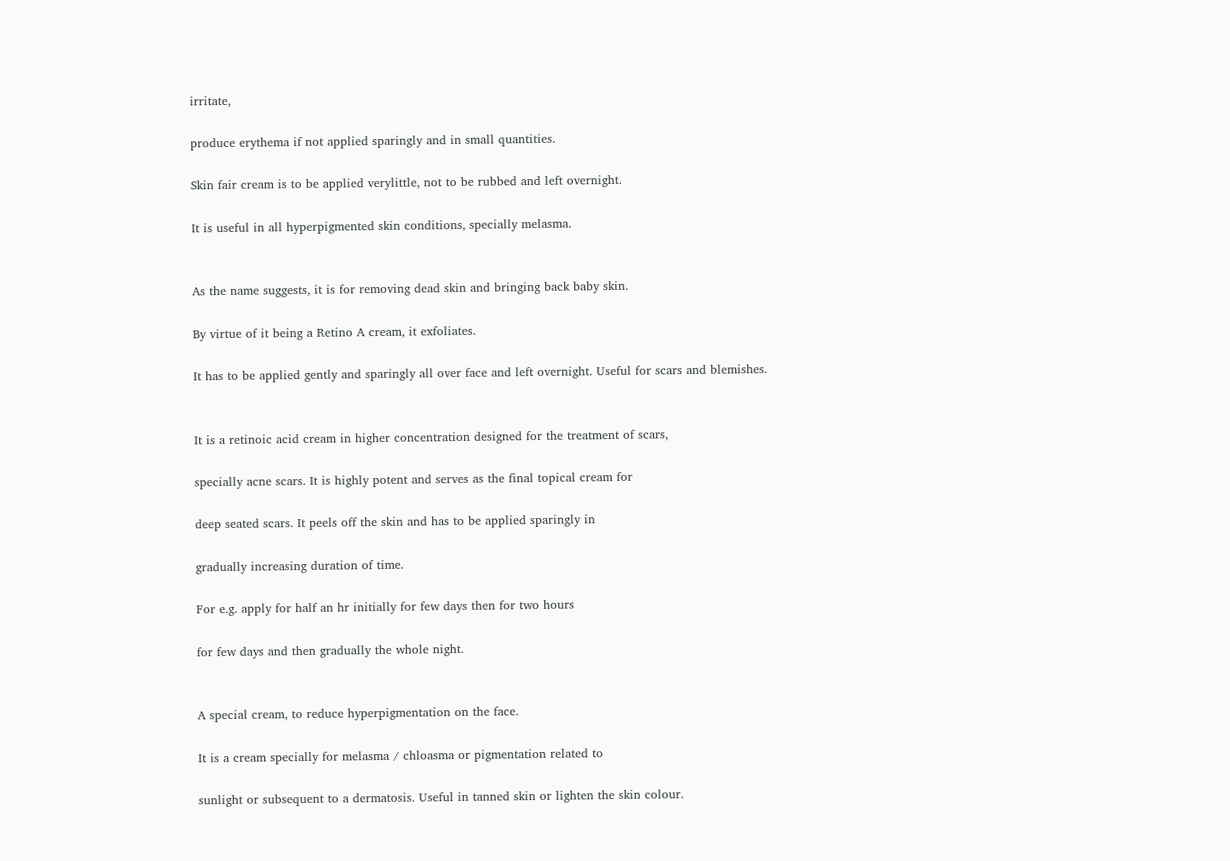irritate,

produce erythema if not applied sparingly and in small quantities.

Skin fair cream is to be applied verylittle, not to be rubbed and left overnight.

It is useful in all hyperpigmented skin conditions, specially melasma.


As the name suggests, it is for removing dead skin and bringing back baby skin.

By virtue of it being a Retino A cream, it exfoliates.

It has to be applied gently and sparingly all over face and left overnight. Useful for scars and blemishes.


It is a retinoic acid cream in higher concentration designed for the treatment of scars,

specially acne scars. It is highly potent and serves as the final topical cream for

deep seated scars. It peels off the skin and has to be applied sparingly in

gradually increasing duration of time.

For e.g. apply for half an hr initially for few days then for two hours

for few days and then gradually the whole night.


A special cream, to reduce hyperpigmentation on the face.

It is a cream specially for melasma / chloasma or pigmentation related to

sunlight or subsequent to a dermatosis. Useful in tanned skin or lighten the skin colour.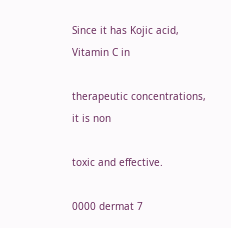Since it has Kojic acid, Vitamin C in

therapeutic concentrations, it is non

toxic and effective.

0000 dermat 7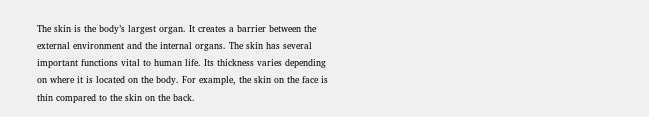The skin is the body’s largest organ. It creates a barrier between the external environment and the internal organs. The skin has several important functions vital to human life. Its thickness varies depending on where it is located on the body. For example, the skin on the face is thin compared to the skin on the back.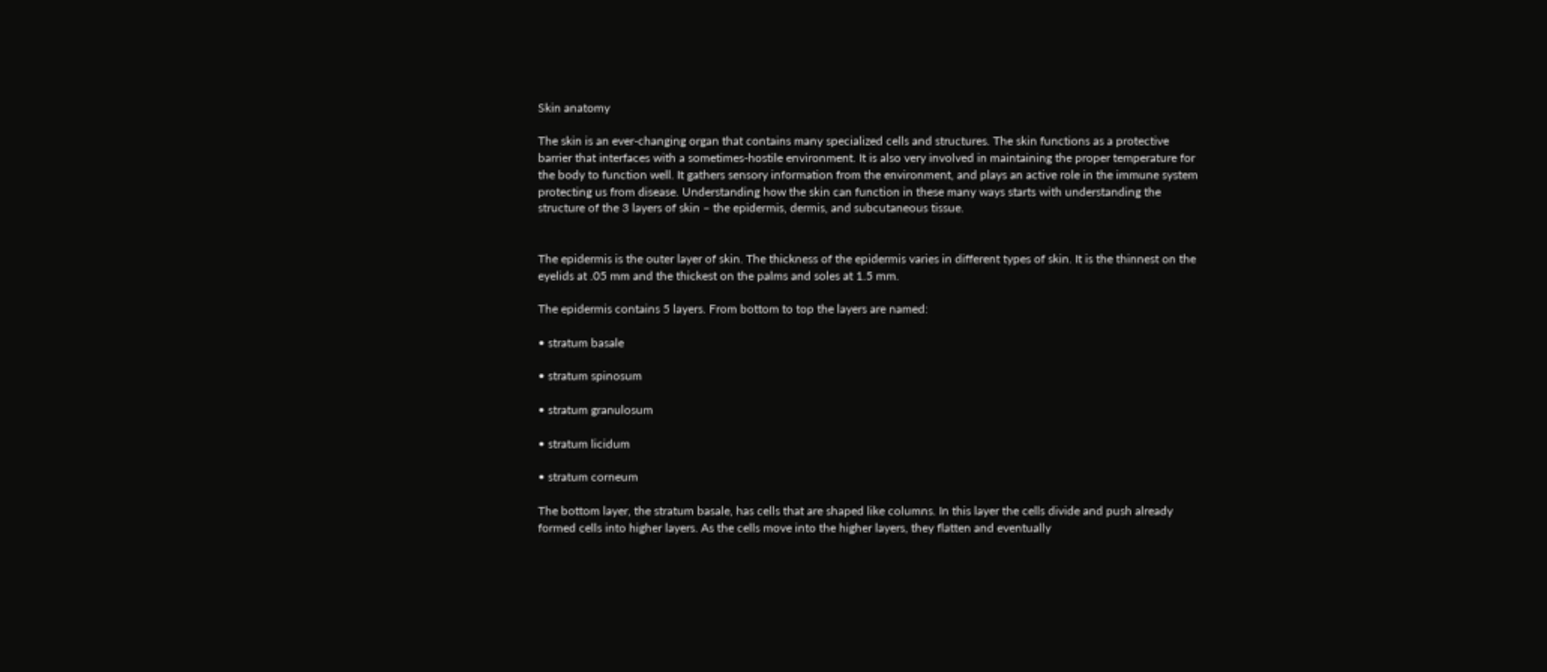Skin anatomy

The skin is an ever-changing organ that contains many specialized cells and structures. The skin functions as a protective barrier that interfaces with a sometimes-hostile environment. It is also very involved in maintaining the proper temperature for the body to function well. It gathers sensory information from the environment, and plays an active role in the immune system protecting us from disease. Understanding how the skin can function in these many ways starts with understanding the structure of the 3 layers of skin – the epidermis, dermis, and subcutaneous tissue.


The epidermis is the outer layer of skin. The thickness of the epidermis varies in different types of skin. It is the thinnest on the eyelids at .05 mm and the thickest on the palms and soles at 1.5 mm.

The epidermis contains 5 layers. From bottom to top the layers are named:

• stratum basale

• stratum spinosum

• stratum granulosum

• stratum licidum

• stratum corneum

The bottom layer, the stratum basale, has cells that are shaped like columns. In this layer the cells divide and push already formed cells into higher layers. As the cells move into the higher layers, they flatten and eventually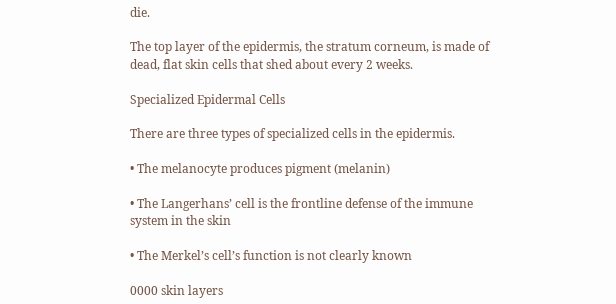die.

The top layer of the epidermis, the stratum corneum, is made of dead, flat skin cells that shed about every 2 weeks.

Specialized Epidermal Cells

There are three types of specialized cells in the epidermis.

• The melanocyte produces pigment (melanin)

• The Langerhans’ cell is the frontline defense of the immune system in the skin

• The Merkel’s cell’s function is not clearly known

0000 skin layers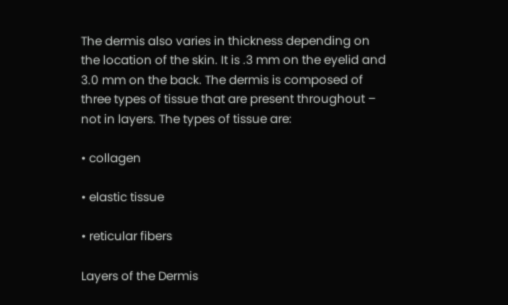The dermis also varies in thickness depending on the location of the skin. It is .3 mm on the eyelid and 3.0 mm on the back. The dermis is composed of three types of tissue that are present throughout – not in layers. The types of tissue are:

• collagen

• elastic tissue

• reticular fibers

Layers of the Dermis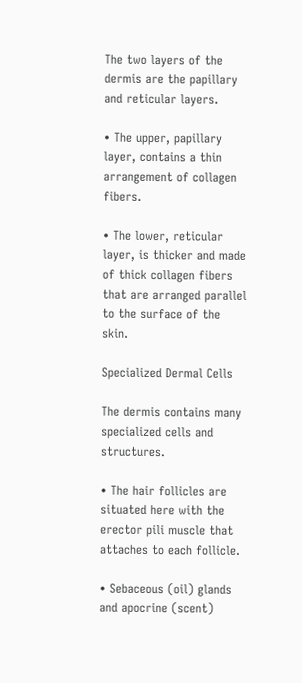The two layers of the dermis are the papillary and reticular layers.

• The upper, papillary layer, contains a thin arrangement of collagen fibers.

• The lower, reticular layer, is thicker and made of thick collagen fibers that are arranged parallel to the surface of the skin.

Specialized Dermal Cells

The dermis contains many specialized cells and structures.

• The hair follicles are situated here with the erector pili muscle that attaches to each follicle.

• Sebaceous (oil) glands and apocrine (scent)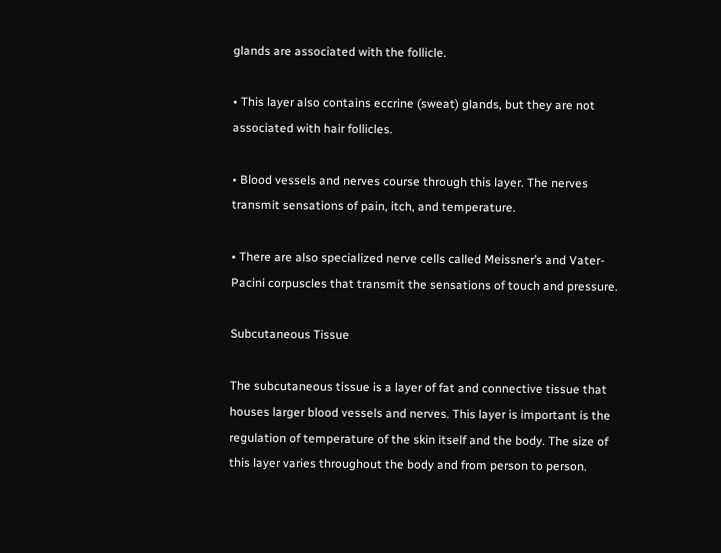glands are associated with the follicle.

• This layer also contains eccrine (sweat) glands, but they are not associated with hair follicles.

• Blood vessels and nerves course through this layer. The nerves transmit sensations of pain, itch, and temperature.

• There are also specialized nerve cells called Meissner’s and Vater-Pacini corpuscles that transmit the sensations of touch and pressure.

Subcutaneous Tissue

The subcutaneous tissue is a layer of fat and connective tissue that houses larger blood vessels and nerves. This layer is important is the regulation of temperature of the skin itself and the body. The size of this layer varies throughout the body and from person to person.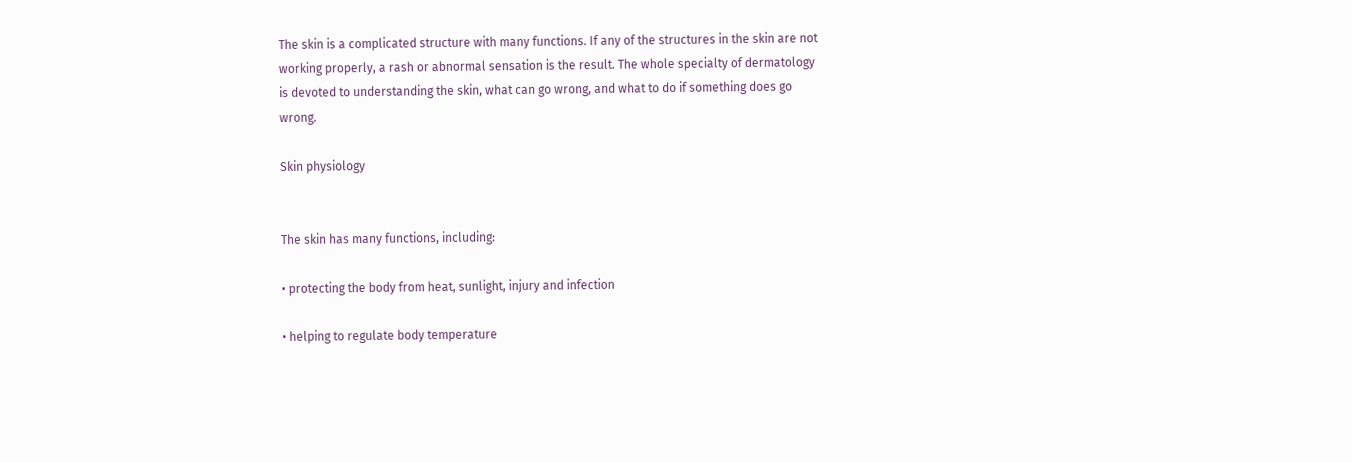The skin is a complicated structure with many functions. If any of the structures in the skin are not working properly, a rash or abnormal sensation is the result. The whole specialty of dermatology is devoted to understanding the skin, what can go wrong, and what to do if something does go wrong.

Skin physiology


The skin has many functions, including:

• protecting the body from heat, sunlight, injury and infection

• helping to regulate body temperature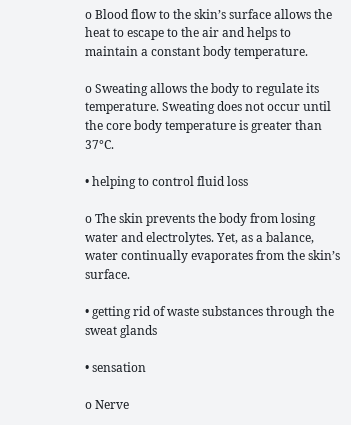o Blood flow to the skin’s surface allows the heat to escape to the air and helps to maintain a constant body temperature.

o Sweating allows the body to regulate its temperature. Sweating does not occur until the core body temperature is greater than 37°C.

• helping to control fluid loss

o The skin prevents the body from losing water and electrolytes. Yet, as a balance, water continually evaporates from the skin’s surface.

• getting rid of waste substances through the sweat glands

• sensation

o Nerve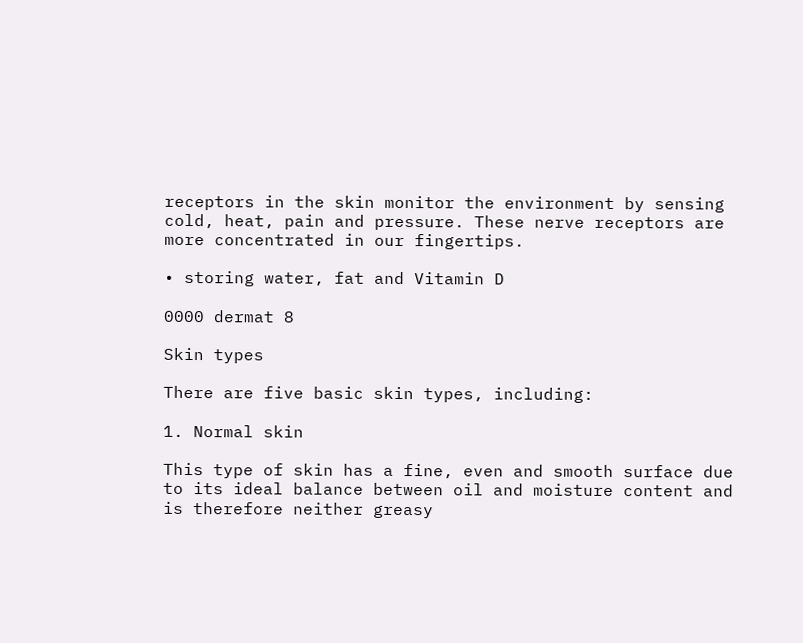receptors in the skin monitor the environment by sensing cold, heat, pain and pressure. These nerve receptors are more concentrated in our fingertips.

• storing water, fat and Vitamin D

0000 dermat 8

Skin types

There are five basic skin types, including:

1. Normal skin

This type of skin has a fine, even and smooth surface due to its ideal balance between oil and moisture content and is therefore neither greasy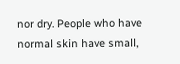nor dry. People who have normal skin have small,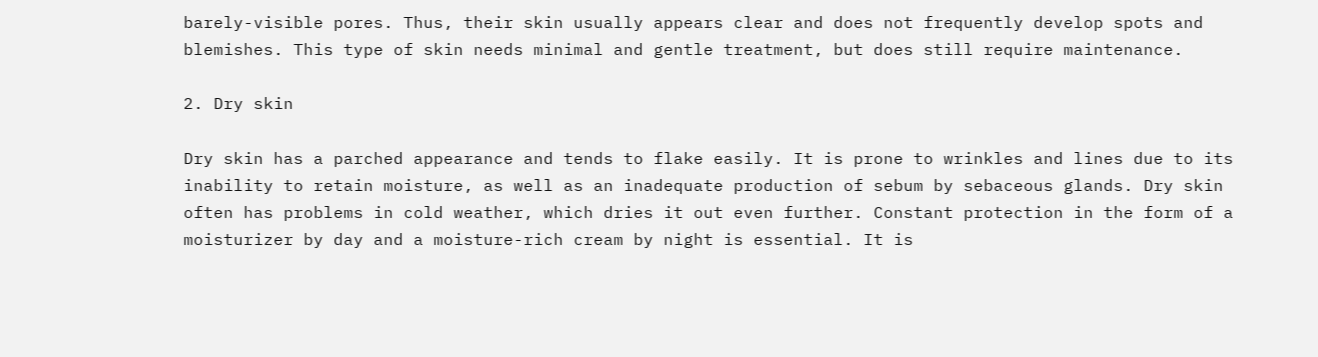barely-visible pores. Thus, their skin usually appears clear and does not frequently develop spots and blemishes. This type of skin needs minimal and gentle treatment, but does still require maintenance.

2. Dry skin

Dry skin has a parched appearance and tends to flake easily. It is prone to wrinkles and lines due to its inability to retain moisture, as well as an inadequate production of sebum by sebaceous glands. Dry skin often has problems in cold weather, which dries it out even further. Constant protection in the form of a moisturizer by day and a moisture-rich cream by night is essential. It is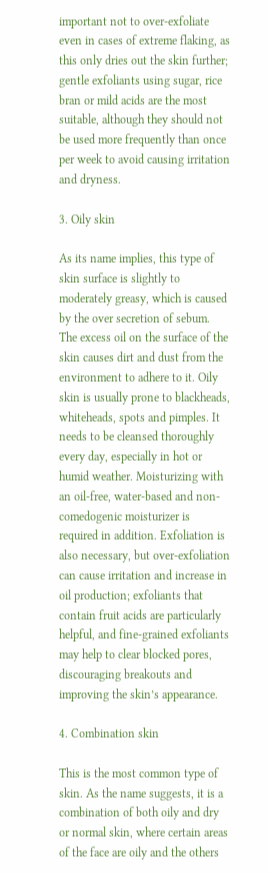important not to over-exfoliate even in cases of extreme flaking, as this only dries out the skin further; gentle exfoliants using sugar, rice bran or mild acids are the most suitable, although they should not be used more frequently than once per week to avoid causing irritation and dryness.

3. Oily skin

As its name implies, this type of skin surface is slightly to moderately greasy, which is caused by the over secretion of sebum. The excess oil on the surface of the skin causes dirt and dust from the environment to adhere to it. Oily skin is usually prone to blackheads, whiteheads, spots and pimples. It needs to be cleansed thoroughly every day, especially in hot or humid weather. Moisturizing with an oil-free, water-based and non-comedogenic moisturizer is required in addition. Exfoliation is also necessary, but over-exfoliation can cause irritation and increase in oil production; exfoliants that contain fruit acids are particularly helpful, and fine-grained exfoliants may help to clear blocked pores, discouraging breakouts and improving the skin’s appearance.

4. Combination skin

This is the most common type of skin. As the name suggests, it is a combination of both oily and dry or normal skin, where certain areas of the face are oily and the others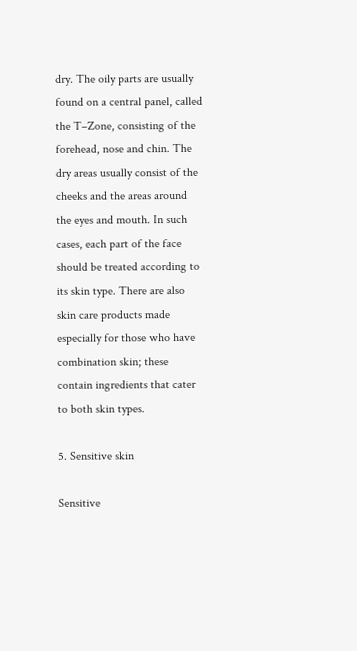dry. The oily parts are usually found on a central panel, called the T–Zone, consisting of the forehead, nose and chin. The dry areas usually consist of the cheeks and the areas around the eyes and mouth. In such cases, each part of the face should be treated according to its skin type. There are also skin care products made especially for those who have combination skin; these contain ingredients that cater to both skin types.

5. Sensitive skin

Sensitive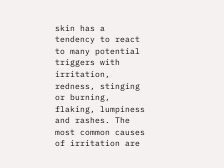skin has a tendency to react to many potential triggers with irritation, redness, stinging or burning, flaking, lumpiness and rashes. The most common causes of irritation are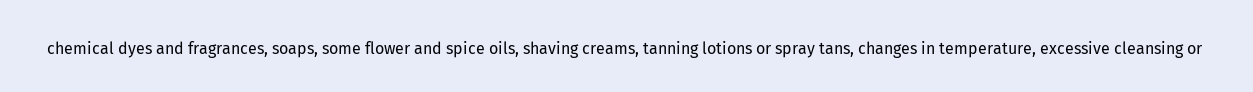chemical dyes and fragrances, soaps, some flower and spice oils, shaving creams, tanning lotions or spray tans, changes in temperature, excessive cleansing or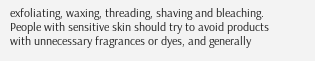exfoliating, waxing, threading, shaving and bleaching. People with sensitive skin should try to avoid products with unnecessary fragrances or dyes, and generally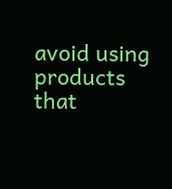avoid using products that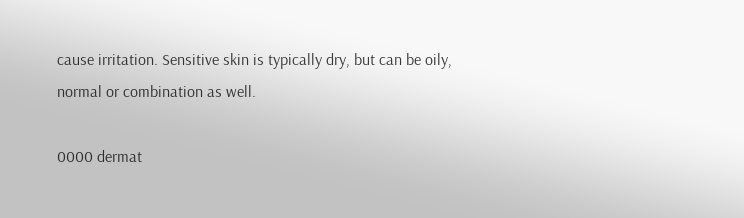cause irritation. Sensitive skin is typically dry, but can be oily, normal or combination as well.

0000 dermat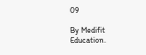09

By Medifit Education.